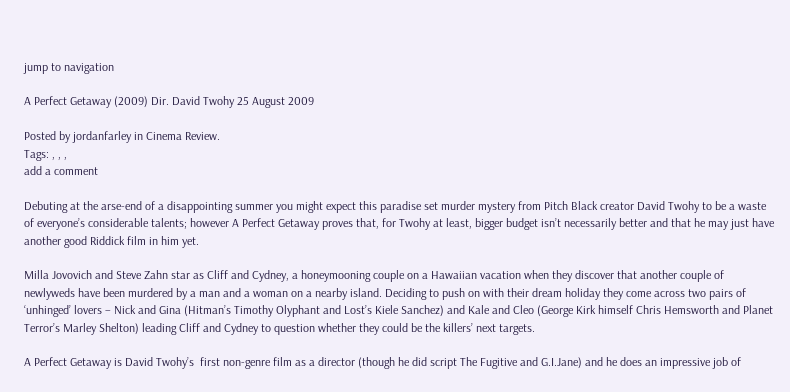jump to navigation

A Perfect Getaway (2009) Dir. David Twohy 25 August 2009

Posted by jordanfarley in Cinema Review.
Tags: , , ,
add a comment

Debuting at the arse-end of a disappointing summer you might expect this paradise set murder mystery from Pitch Black creator David Twohy to be a waste of everyone’s considerable talents; however A Perfect Getaway proves that, for Twohy at least, bigger budget isn’t necessarily better and that he may just have another good Riddick film in him yet.

Milla Jovovich and Steve Zahn star as Cliff and Cydney, a honeymooning couple on a Hawaiian vacation when they discover that another couple of newlyweds have been murdered by a man and a woman on a nearby island. Deciding to push on with their dream holiday they come across two pairs of ‘unhinged’ lovers – Nick and Gina (Hitman’s Timothy Olyphant and Lost’s Kiele Sanchez) and Kale and Cleo (George Kirk himself Chris Hemsworth and Planet Terror’s Marley Shelton) leading Cliff and Cydney to question whether they could be the killers’ next targets.

A Perfect Getaway is David Twohy’s  first non-genre film as a director (though he did script The Fugitive and G.I.Jane) and he does an impressive job of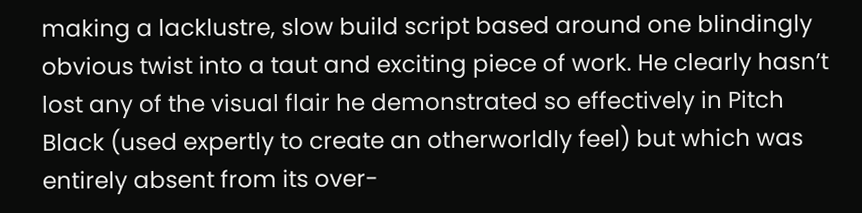making a lacklustre, slow build script based around one blindingly obvious twist into a taut and exciting piece of work. He clearly hasn’t lost any of the visual flair he demonstrated so effectively in Pitch Black (used expertly to create an otherworldly feel) but which was entirely absent from its over-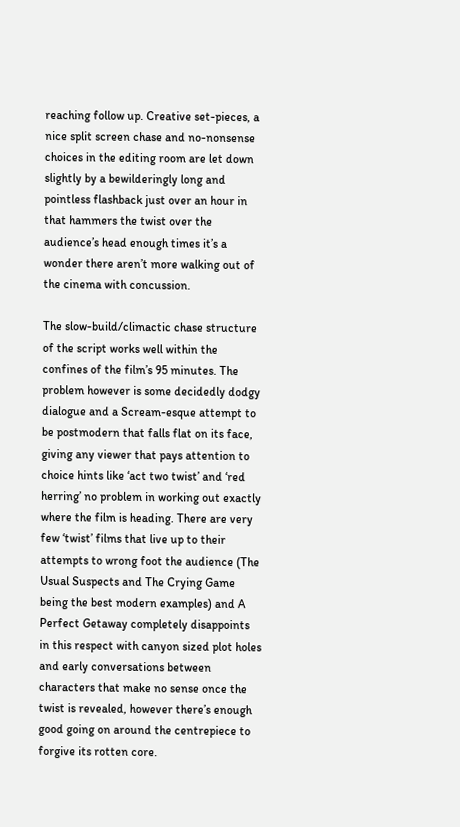reaching follow up. Creative set-pieces, a nice split screen chase and no-nonsense choices in the editing room are let down slightly by a bewilderingly long and pointless flashback just over an hour in that hammers the twist over the audience’s head enough times it’s a wonder there aren’t more walking out of the cinema with concussion.

The slow-build/climactic chase structure of the script works well within the confines of the film’s 95 minutes. The problem however is some decidedly dodgy dialogue and a Scream-esque attempt to be postmodern that falls flat on its face, giving any viewer that pays attention to choice hints like ‘act two twist’ and ‘red herring’ no problem in working out exactly where the film is heading. There are very few ‘twist’ films that live up to their attempts to wrong foot the audience (The Usual Suspects and The Crying Game being the best modern examples) and A Perfect Getaway completely disappoints in this respect with canyon sized plot holes and early conversations between characters that make no sense once the twist is revealed, however there’s enough good going on around the centrepiece to forgive its rotten core.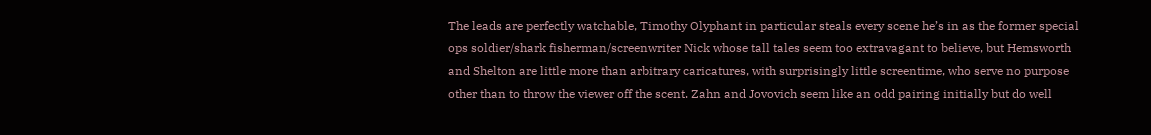The leads are perfectly watchable, Timothy Olyphant in particular steals every scene he’s in as the former special ops soldier/shark fisherman/screenwriter Nick whose tall tales seem too extravagant to believe, but Hemsworth and Shelton are little more than arbitrary caricatures, with surprisingly little screentime, who serve no purpose other than to throw the viewer off the scent. Zahn and Jovovich seem like an odd pairing initially but do well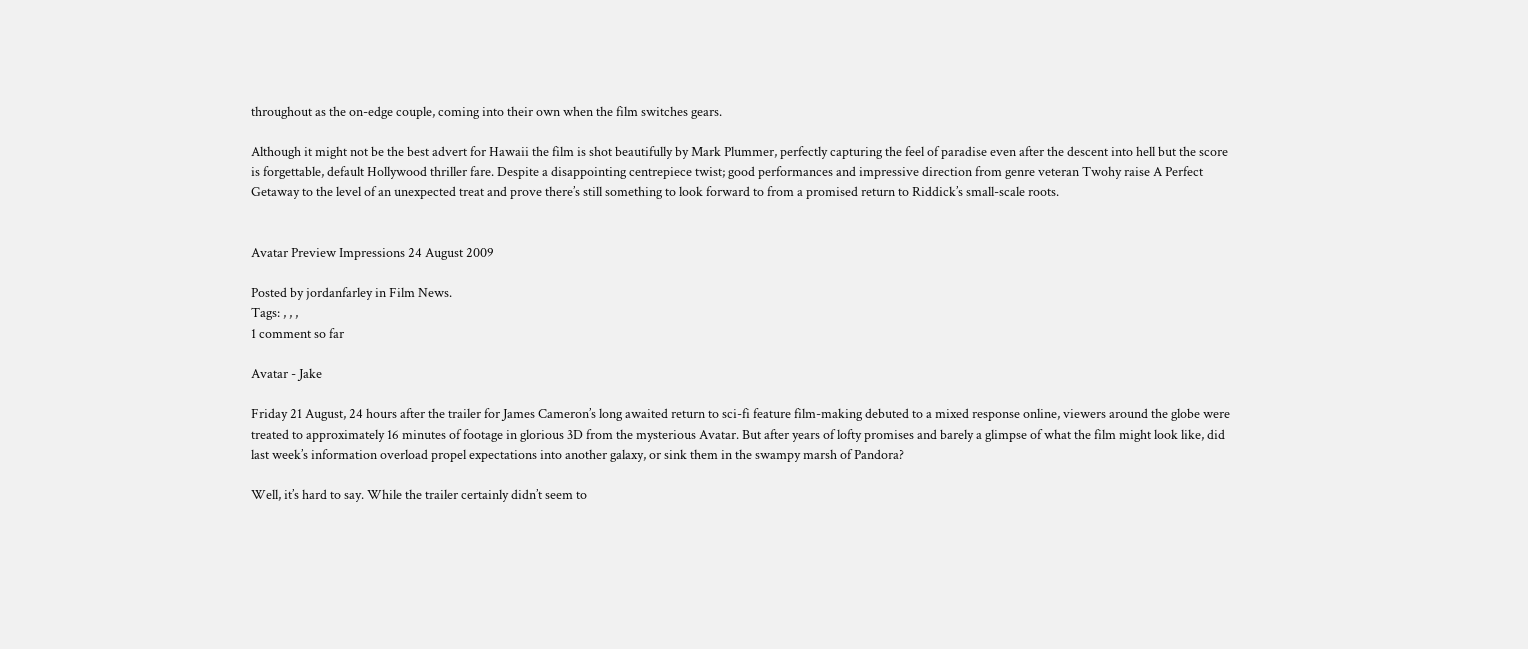throughout as the on-edge couple, coming into their own when the film switches gears.

Although it might not be the best advert for Hawaii the film is shot beautifully by Mark Plummer, perfectly capturing the feel of paradise even after the descent into hell but the score is forgettable, default Hollywood thriller fare. Despite a disappointing centrepiece twist; good performances and impressive direction from genre veteran Twohy raise A Perfect Getaway to the level of an unexpected treat and prove there’s still something to look forward to from a promised return to Riddick’s small-scale roots.


Avatar Preview Impressions 24 August 2009

Posted by jordanfarley in Film News.
Tags: , , ,
1 comment so far

Avatar - Jake

Friday 21 August, 24 hours after the trailer for James Cameron’s long awaited return to sci-fi feature film-making debuted to a mixed response online, viewers around the globe were treated to approximately 16 minutes of footage in glorious 3D from the mysterious Avatar. But after years of lofty promises and barely a glimpse of what the film might look like, did last week’s information overload propel expectations into another galaxy, or sink them in the swampy marsh of Pandora?

Well, it’s hard to say. While the trailer certainly didn’t seem to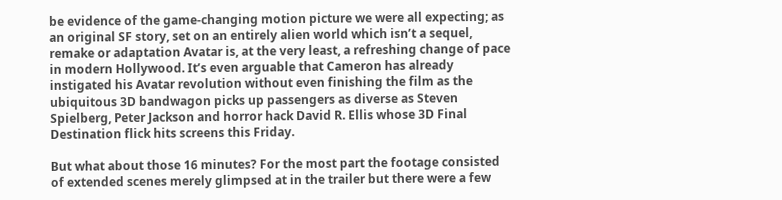be evidence of the game-changing motion picture we were all expecting; as an original SF story, set on an entirely alien world which isn’t a sequel, remake or adaptation Avatar is, at the very least, a refreshing change of pace in modern Hollywood. It’s even arguable that Cameron has already instigated his Avatar revolution without even finishing the film as the ubiquitous 3D bandwagon picks up passengers as diverse as Steven Spielberg, Peter Jackson and horror hack David R. Ellis whose 3D Final Destination flick hits screens this Friday.

But what about those 16 minutes? For the most part the footage consisted of extended scenes merely glimpsed at in the trailer but there were a few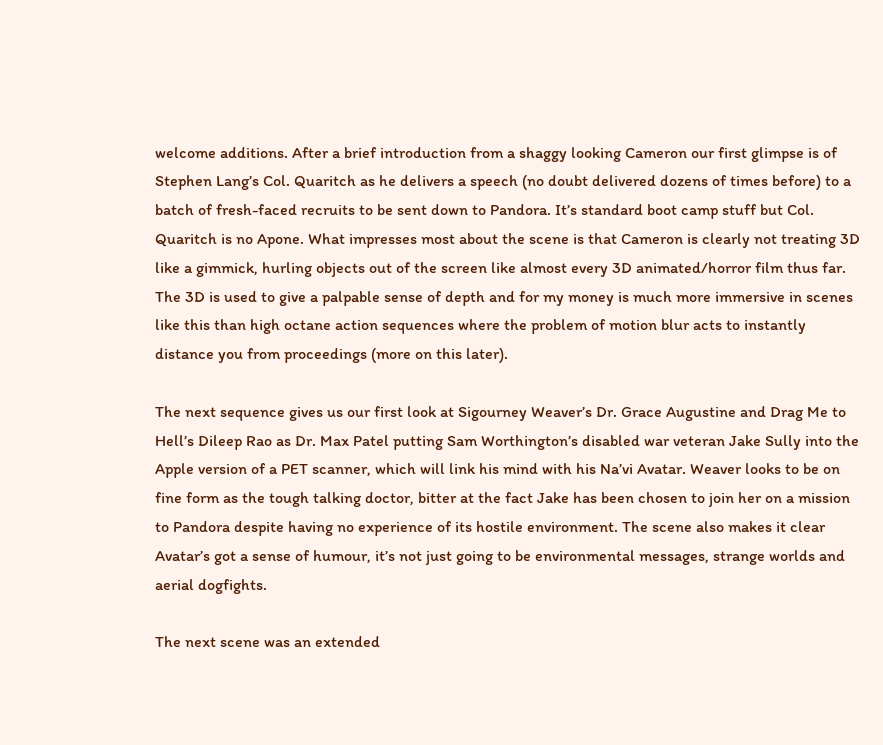welcome additions. After a brief introduction from a shaggy looking Cameron our first glimpse is of Stephen Lang’s Col. Quaritch as he delivers a speech (no doubt delivered dozens of times before) to a batch of fresh-faced recruits to be sent down to Pandora. It’s standard boot camp stuff but Col. Quaritch is no Apone. What impresses most about the scene is that Cameron is clearly not treating 3D like a gimmick, hurling objects out of the screen like almost every 3D animated/horror film thus far. The 3D is used to give a palpable sense of depth and for my money is much more immersive in scenes like this than high octane action sequences where the problem of motion blur acts to instantly distance you from proceedings (more on this later).

The next sequence gives us our first look at Sigourney Weaver’s Dr. Grace Augustine and Drag Me to Hell’s Dileep Rao as Dr. Max Patel putting Sam Worthington’s disabled war veteran Jake Sully into the Apple version of a PET scanner, which will link his mind with his Na’vi Avatar. Weaver looks to be on fine form as the tough talking doctor, bitter at the fact Jake has been chosen to join her on a mission to Pandora despite having no experience of its hostile environment. The scene also makes it clear Avatar’s got a sense of humour, it’s not just going to be environmental messages, strange worlds and aerial dogfights.

The next scene was an extended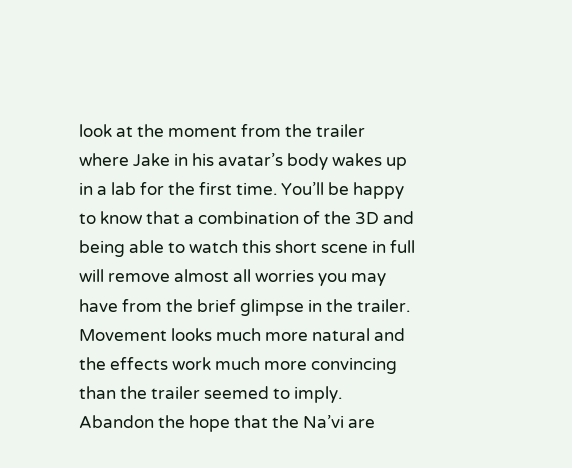look at the moment from the trailer where Jake in his avatar’s body wakes up in a lab for the first time. You’ll be happy to know that a combination of the 3D and being able to watch this short scene in full will remove almost all worries you may have from the brief glimpse in the trailer. Movement looks much more natural and the effects work much more convincing than the trailer seemed to imply. Abandon the hope that the Na’vi are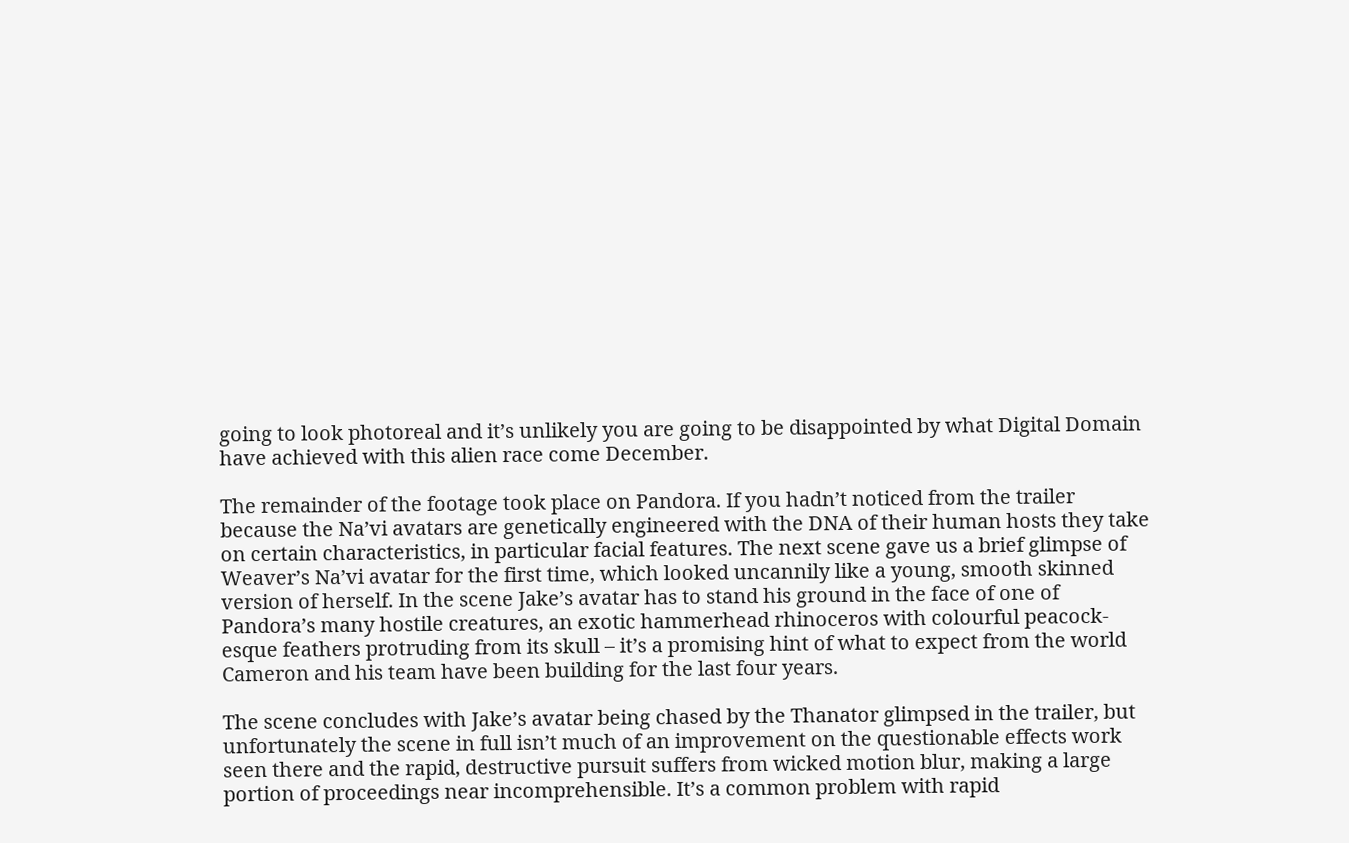going to look photoreal and it’s unlikely you are going to be disappointed by what Digital Domain have achieved with this alien race come December.

The remainder of the footage took place on Pandora. If you hadn’t noticed from the trailer because the Na’vi avatars are genetically engineered with the DNA of their human hosts they take on certain characteristics, in particular facial features. The next scene gave us a brief glimpse of Weaver’s Na’vi avatar for the first time, which looked uncannily like a young, smooth skinned version of herself. In the scene Jake’s avatar has to stand his ground in the face of one of Pandora’s many hostile creatures, an exotic hammerhead rhinoceros with colourful peacock-esque feathers protruding from its skull – it’s a promising hint of what to expect from the world Cameron and his team have been building for the last four years.

The scene concludes with Jake’s avatar being chased by the Thanator glimpsed in the trailer, but unfortunately the scene in full isn’t much of an improvement on the questionable effects work seen there and the rapid, destructive pursuit suffers from wicked motion blur, making a large portion of proceedings near incomprehensible. It’s a common problem with rapid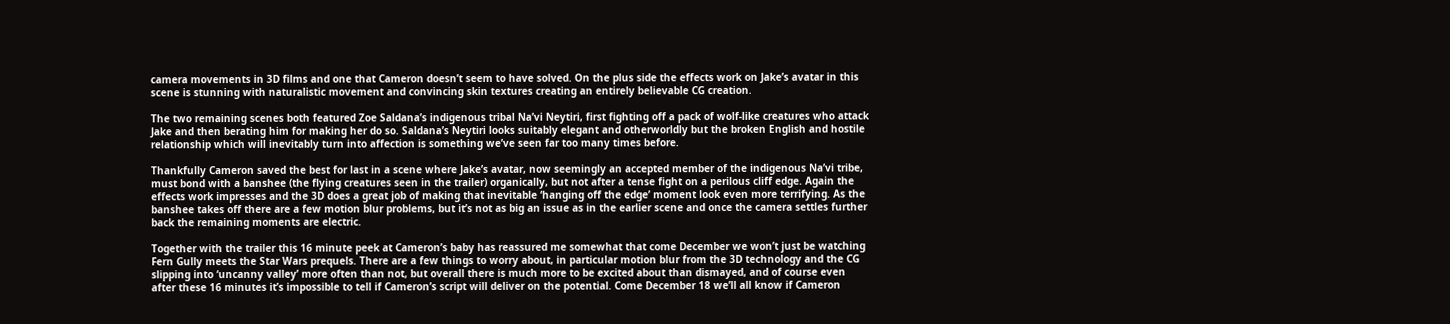camera movements in 3D films and one that Cameron doesn’t seem to have solved. On the plus side the effects work on Jake’s avatar in this scene is stunning with naturalistic movement and convincing skin textures creating an entirely believable CG creation.

The two remaining scenes both featured Zoe Saldana’s indigenous tribal Na’vi Neytiri, first fighting off a pack of wolf-like creatures who attack Jake and then berating him for making her do so. Saldana’s Neytiri looks suitably elegant and otherworldly but the broken English and hostile relationship which will inevitably turn into affection is something we’ve seen far too many times before.

Thankfully Cameron saved the best for last in a scene where Jake’s avatar, now seemingly an accepted member of the indigenous Na’vi tribe, must bond with a banshee (the flying creatures seen in the trailer) organically, but not after a tense fight on a perilous cliff edge. Again the effects work impresses and the 3D does a great job of making that inevitable ‘hanging off the edge’ moment look even more terrifying. As the banshee takes off there are a few motion blur problems, but it’s not as big an issue as in the earlier scene and once the camera settles further back the remaining moments are electric.

Together with the trailer this 16 minute peek at Cameron’s baby has reassured me somewhat that come December we won’t just be watching Fern Gully meets the Star Wars prequels. There are a few things to worry about, in particular motion blur from the 3D technology and the CG slipping into ‘uncanny valley’ more often than not, but overall there is much more to be excited about than dismayed, and of course even after these 16 minutes it’s impossible to tell if Cameron’s script will deliver on the potential. Come December 18 we’ll all know if Cameron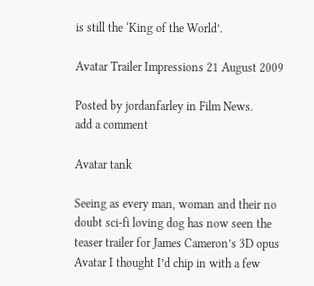is still the ‘King of the World’.

Avatar Trailer Impressions 21 August 2009

Posted by jordanfarley in Film News.
add a comment

Avatar tank

Seeing as every man, woman and their no doubt sci-fi loving dog has now seen the teaser trailer for James Cameron’s 3D opus Avatar I thought I’d chip in with a few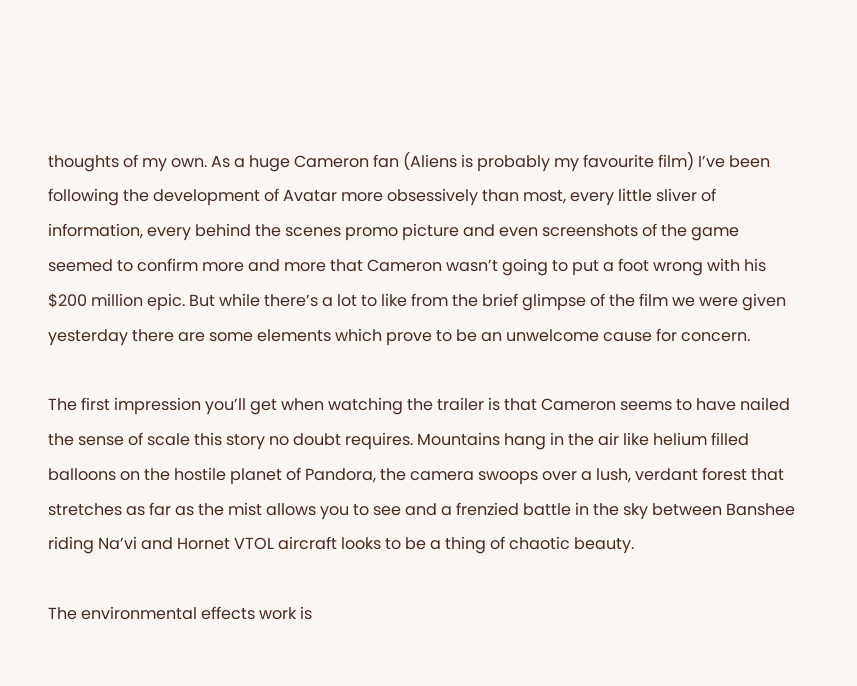thoughts of my own. As a huge Cameron fan (Aliens is probably my favourite film) I’ve been following the development of Avatar more obsessively than most, every little sliver of information, every behind the scenes promo picture and even screenshots of the game seemed to confirm more and more that Cameron wasn’t going to put a foot wrong with his $200 million epic. But while there’s a lot to like from the brief glimpse of the film we were given yesterday there are some elements which prove to be an unwelcome cause for concern.

The first impression you’ll get when watching the trailer is that Cameron seems to have nailed the sense of scale this story no doubt requires. Mountains hang in the air like helium filled balloons on the hostile planet of Pandora, the camera swoops over a lush, verdant forest that stretches as far as the mist allows you to see and a frenzied battle in the sky between Banshee riding Na’vi and Hornet VTOL aircraft looks to be a thing of chaotic beauty.

The environmental effects work is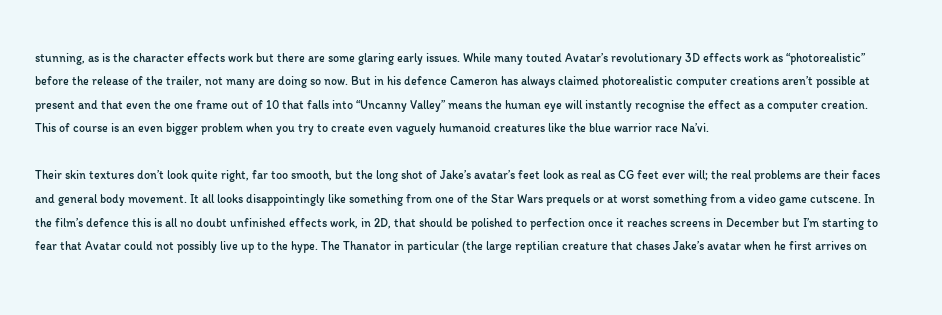stunning, as is the character effects work but there are some glaring early issues. While many touted Avatar’s revolutionary 3D effects work as “photorealistic” before the release of the trailer, not many are doing so now. But in his defence Cameron has always claimed photorealistic computer creations aren’t possible at present and that even the one frame out of 10 that falls into “Uncanny Valley” means the human eye will instantly recognise the effect as a computer creation. This of course is an even bigger problem when you try to create even vaguely humanoid creatures like the blue warrior race Na’vi.

Their skin textures don’t look quite right, far too smooth, but the long shot of Jake’s avatar’s feet look as real as CG feet ever will; the real problems are their faces and general body movement. It all looks disappointingly like something from one of the Star Wars prequels or at worst something from a video game cutscene. In the film’s defence this is all no doubt unfinished effects work, in 2D, that should be polished to perfection once it reaches screens in December but I’m starting to fear that Avatar could not possibly live up to the hype. The Thanator in particular (the large reptilian creature that chases Jake’s avatar when he first arrives on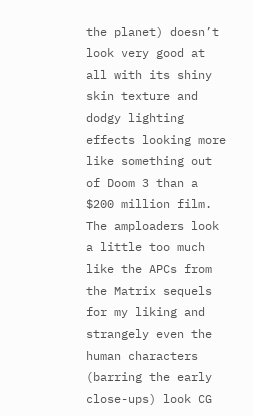the planet) doesn’t look very good at all with its shiny skin texture and dodgy lighting effects looking more like something out of Doom 3 than a $200 million film. The amploaders look a little too much like the APCs from the Matrix sequels for my liking and strangely even the human characters (barring the early close-ups) look CG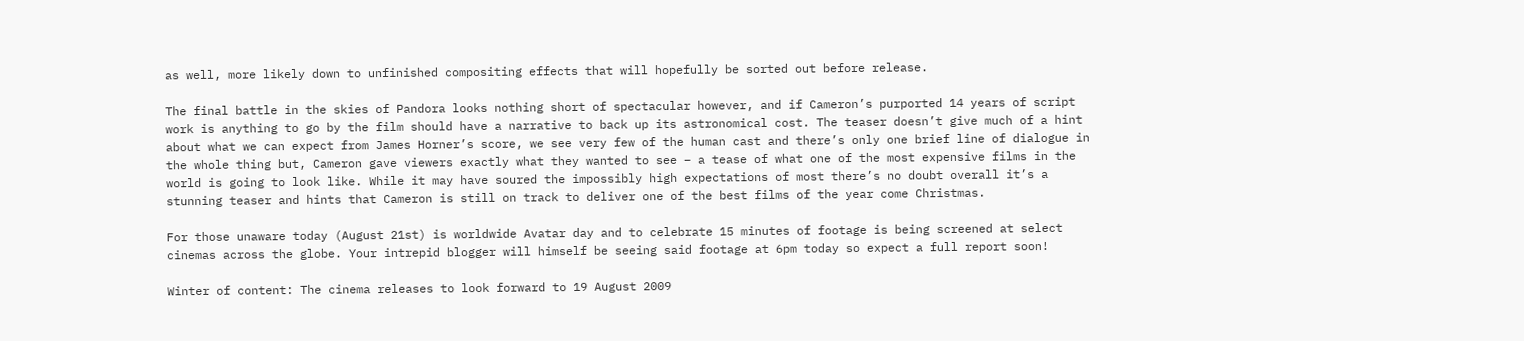as well, more likely down to unfinished compositing effects that will hopefully be sorted out before release.

The final battle in the skies of Pandora looks nothing short of spectacular however, and if Cameron’s purported 14 years of script work is anything to go by the film should have a narrative to back up its astronomical cost. The teaser doesn’t give much of a hint about what we can expect from James Horner’s score, we see very few of the human cast and there’s only one brief line of dialogue in the whole thing but, Cameron gave viewers exactly what they wanted to see – a tease of what one of the most expensive films in the world is going to look like. While it may have soured the impossibly high expectations of most there’s no doubt overall it’s a stunning teaser and hints that Cameron is still on track to deliver one of the best films of the year come Christmas.

For those unaware today (August 21st) is worldwide Avatar day and to celebrate 15 minutes of footage is being screened at select cinemas across the globe. Your intrepid blogger will himself be seeing said footage at 6pm today so expect a full report soon!

Winter of content: The cinema releases to look forward to 19 August 2009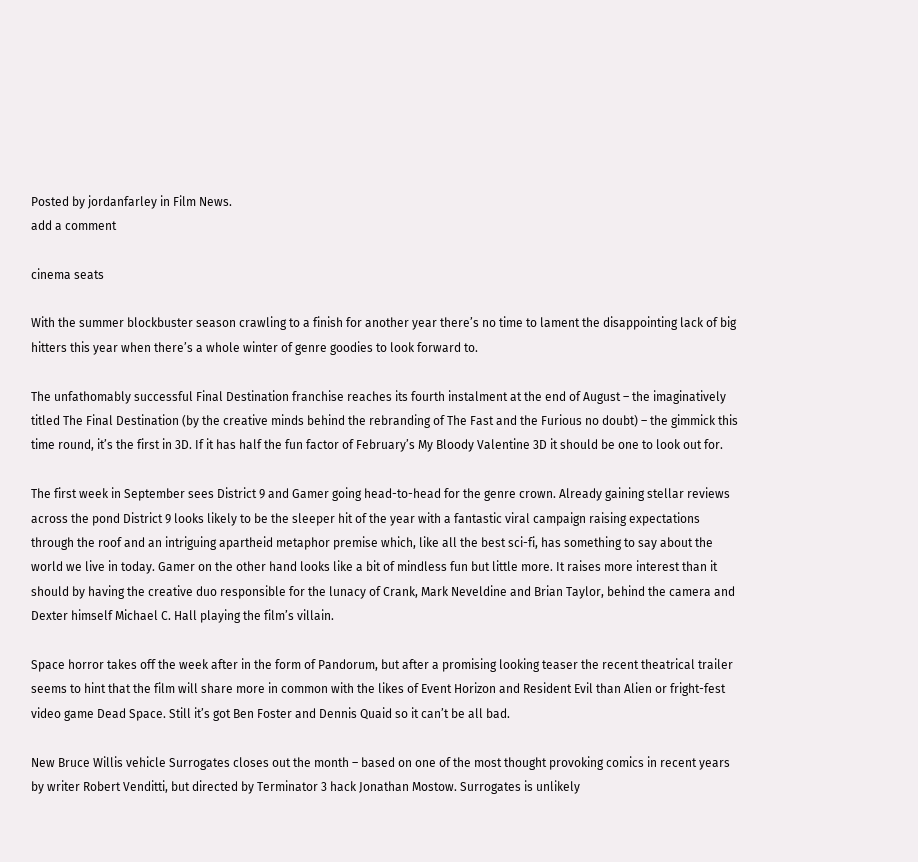Posted by jordanfarley in Film News.
add a comment

cinema seats

With the summer blockbuster season crawling to a finish for another year there’s no time to lament the disappointing lack of big hitters this year when there’s a whole winter of genre goodies to look forward to.

The unfathomably successful Final Destination franchise reaches its fourth instalment at the end of August – the imaginatively titled The Final Destination (by the creative minds behind the rebranding of The Fast and the Furious no doubt) – the gimmick this time round, it’s the first in 3D. If it has half the fun factor of February’s My Bloody Valentine 3D it should be one to look out for.

The first week in September sees District 9 and Gamer going head-to-head for the genre crown. Already gaining stellar reviews across the pond District 9 looks likely to be the sleeper hit of the year with a fantastic viral campaign raising expectations through the roof and an intriguing apartheid metaphor premise which, like all the best sci-fi, has something to say about the world we live in today. Gamer on the other hand looks like a bit of mindless fun but little more. It raises more interest than it should by having the creative duo responsible for the lunacy of Crank, Mark Neveldine and Brian Taylor, behind the camera and Dexter himself Michael C. Hall playing the film’s villain.

Space horror takes off the week after in the form of Pandorum, but after a promising looking teaser the recent theatrical trailer seems to hint that the film will share more in common with the likes of Event Horizon and Resident Evil than Alien or fright-fest video game Dead Space. Still it’s got Ben Foster and Dennis Quaid so it can’t be all bad.

New Bruce Willis vehicle Surrogates closes out the month – based on one of the most thought provoking comics in recent years by writer Robert Venditti, but directed by Terminator 3 hack Jonathan Mostow. Surrogates is unlikely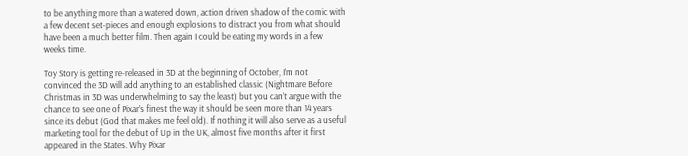to be anything more than a watered down, action driven shadow of the comic with a few decent set-pieces and enough explosions to distract you from what should have been a much better film. Then again I could be eating my words in a few weeks time.

Toy Story is getting re-released in 3D at the beginning of October, I’m not convinced the 3D will add anything to an established classic (Nightmare Before Christmas in 3D was underwhelming to say the least) but you can’t argue with the chance to see one of Pixar’s finest the way it should be seen more than 14 years since its debut (God that makes me feel old). If nothing it will also serve as a useful marketing tool for the debut of Up in the UK, almost five months after it first appeared in the States. Why Pixar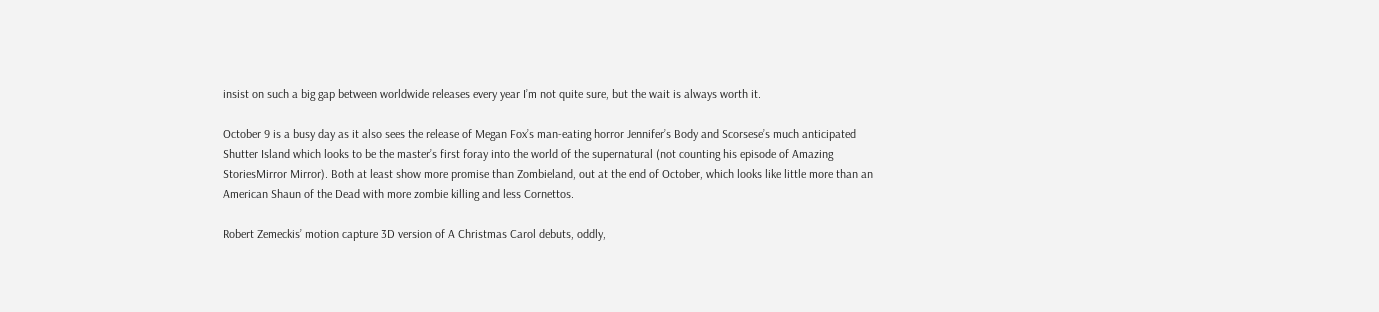insist on such a big gap between worldwide releases every year I’m not quite sure, but the wait is always worth it.

October 9 is a busy day as it also sees the release of Megan Fox’s man-eating horror Jennifer’s Body and Scorsese’s much anticipated Shutter Island which looks to be the master’s first foray into the world of the supernatural (not counting his episode of Amazing StoriesMirror Mirror). Both at least show more promise than Zombieland, out at the end of October, which looks like little more than an American Shaun of the Dead with more zombie killing and less Cornettos.

Robert Zemeckis’ motion capture 3D version of A Christmas Carol debuts, oddly,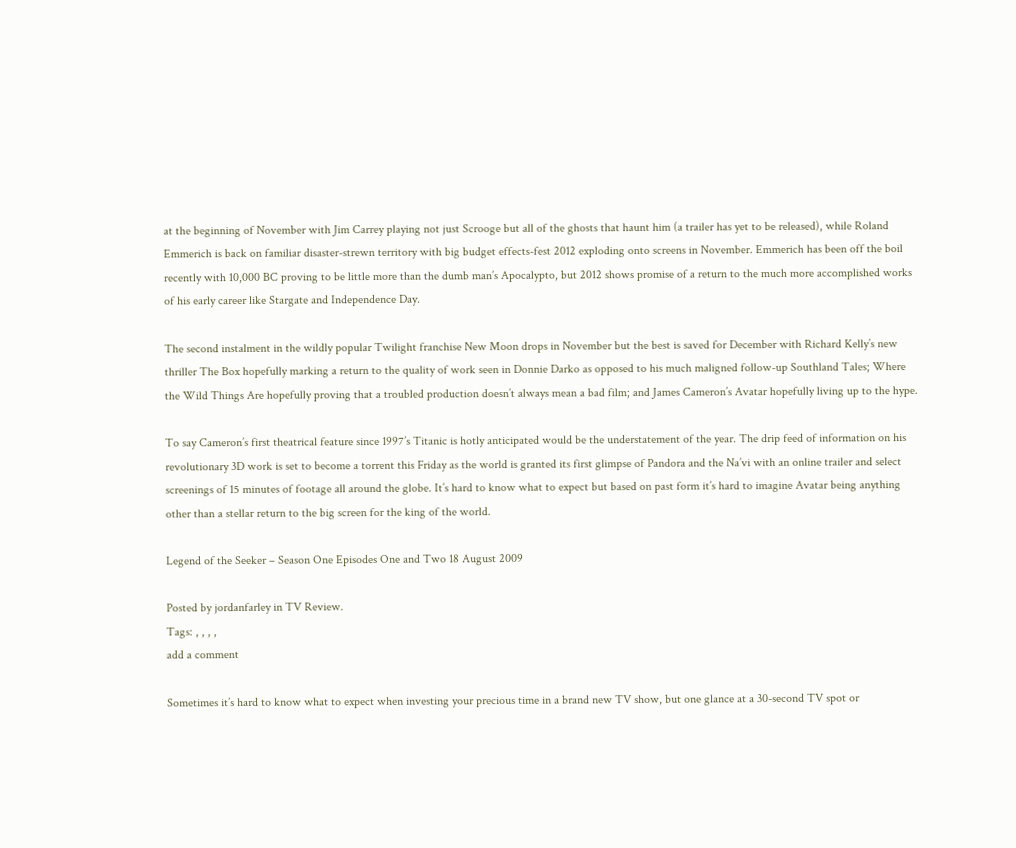at the beginning of November with Jim Carrey playing not just Scrooge but all of the ghosts that haunt him (a trailer has yet to be released), while Roland Emmerich is back on familiar disaster-strewn territory with big budget effects-fest 2012 exploding onto screens in November. Emmerich has been off the boil recently with 10,000 BC proving to be little more than the dumb man’s Apocalypto, but 2012 shows promise of a return to the much more accomplished works of his early career like Stargate and Independence Day.

The second instalment in the wildly popular Twilight franchise New Moon drops in November but the best is saved for December with Richard Kelly’s new thriller The Box hopefully marking a return to the quality of work seen in Donnie Darko as opposed to his much maligned follow-up Southland Tales; Where the Wild Things Are hopefully proving that a troubled production doesn’t always mean a bad film; and James Cameron’s Avatar hopefully living up to the hype.

To say Cameron’s first theatrical feature since 1997’s Titanic is hotly anticipated would be the understatement of the year. The drip feed of information on his revolutionary 3D work is set to become a torrent this Friday as the world is granted its first glimpse of Pandora and the Na’vi with an online trailer and select screenings of 15 minutes of footage all around the globe. It’s hard to know what to expect but based on past form it’s hard to imagine Avatar being anything other than a stellar return to the big screen for the king of the world.

Legend of the Seeker – Season One Episodes One and Two 18 August 2009

Posted by jordanfarley in TV Review.
Tags: , , , ,
add a comment

Sometimes it’s hard to know what to expect when investing your precious time in a brand new TV show, but one glance at a 30-second TV spot or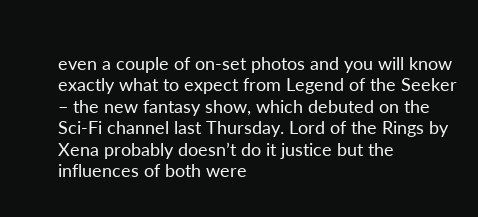even a couple of on-set photos and you will know exactly what to expect from Legend of the Seeker – the new fantasy show, which debuted on the Sci-Fi channel last Thursday. Lord of the Rings by Xena probably doesn’t do it justice but the influences of both were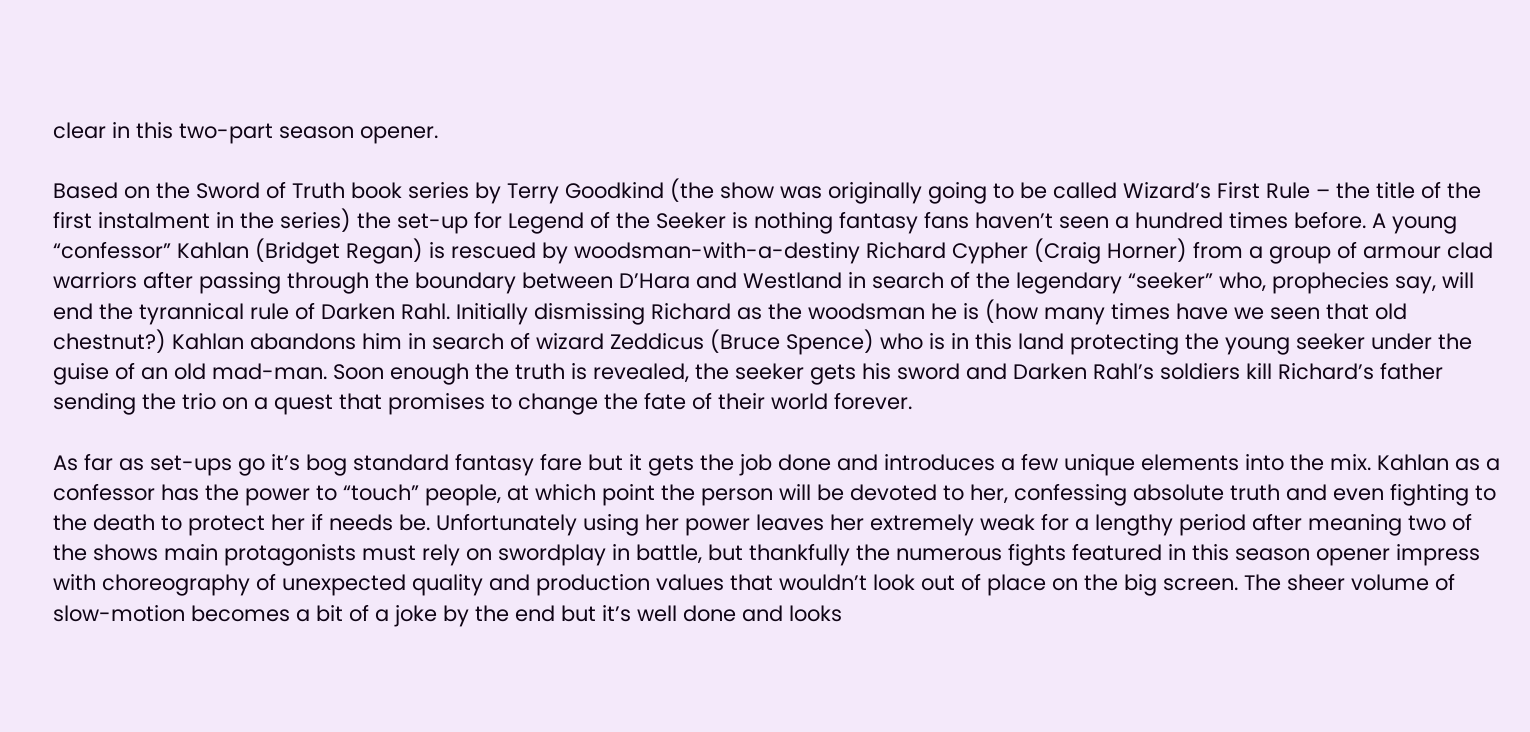clear in this two-part season opener.

Based on the Sword of Truth book series by Terry Goodkind (the show was originally going to be called Wizard’s First Rule – the title of the first instalment in the series) the set-up for Legend of the Seeker is nothing fantasy fans haven’t seen a hundred times before. A young “confessor” Kahlan (Bridget Regan) is rescued by woodsman-with-a-destiny Richard Cypher (Craig Horner) from a group of armour clad warriors after passing through the boundary between D’Hara and Westland in search of the legendary “seeker” who, prophecies say, will end the tyrannical rule of Darken Rahl. Initially dismissing Richard as the woodsman he is (how many times have we seen that old chestnut?) Kahlan abandons him in search of wizard Zeddicus (Bruce Spence) who is in this land protecting the young seeker under the guise of an old mad-man. Soon enough the truth is revealed, the seeker gets his sword and Darken Rahl’s soldiers kill Richard’s father sending the trio on a quest that promises to change the fate of their world forever.

As far as set-ups go it’s bog standard fantasy fare but it gets the job done and introduces a few unique elements into the mix. Kahlan as a confessor has the power to “touch” people, at which point the person will be devoted to her, confessing absolute truth and even fighting to the death to protect her if needs be. Unfortunately using her power leaves her extremely weak for a lengthy period after meaning two of the shows main protagonists must rely on swordplay in battle, but thankfully the numerous fights featured in this season opener impress with choreography of unexpected quality and production values that wouldn’t look out of place on the big screen. The sheer volume of slow-motion becomes a bit of a joke by the end but it’s well done and looks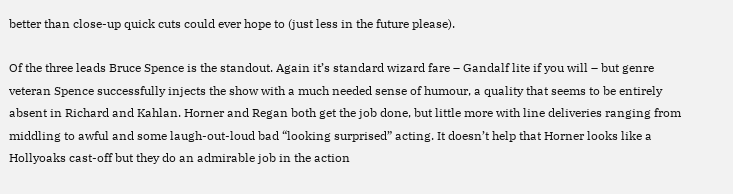better than close-up quick cuts could ever hope to (just less in the future please).

Of the three leads Bruce Spence is the standout. Again it’s standard wizard fare – Gandalf lite if you will – but genre veteran Spence successfully injects the show with a much needed sense of humour, a quality that seems to be entirely absent in Richard and Kahlan. Horner and Regan both get the job done, but little more with line deliveries ranging from middling to awful and some laugh-out-loud bad “looking surprised” acting. It doesn’t help that Horner looks like a Hollyoaks cast-off but they do an admirable job in the action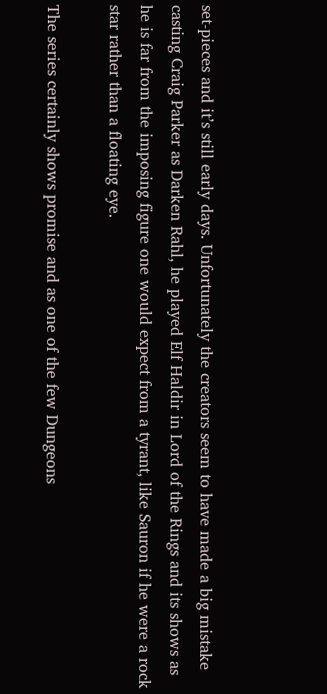set-pieces and it’s still early days. Unfortunately the creators seem to have made a big mistake casting Craig Parker as Darken Rahl, he played Elf Haldir in Lord of the Rings and its shows as he is far from the imposing figure one would expect from a tyrant, like Sauron if he were a rock star rather than a floating eye.

The series certainly shows promise and as one of the few Dungeons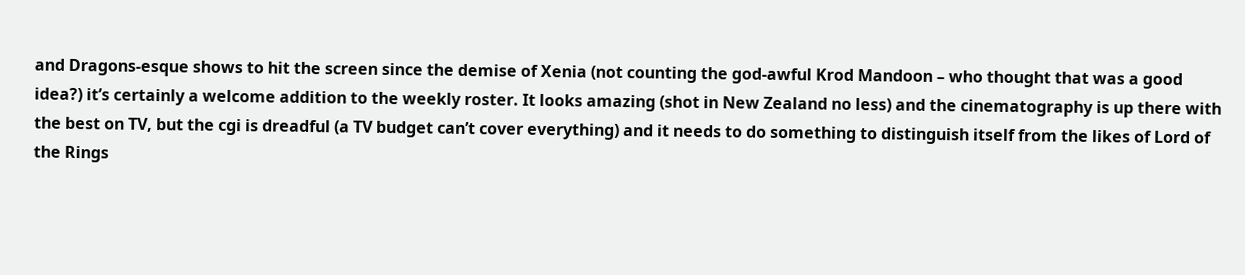and Dragons-esque shows to hit the screen since the demise of Xenia (not counting the god-awful Krod Mandoon – who thought that was a good idea?) it’s certainly a welcome addition to the weekly roster. It looks amazing (shot in New Zealand no less) and the cinematography is up there with the best on TV, but the cgi is dreadful (a TV budget can’t cover everything) and it needs to do something to distinguish itself from the likes of Lord of the Rings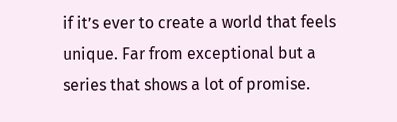if it’s ever to create a world that feels unique. Far from exceptional but a series that shows a lot of promise.